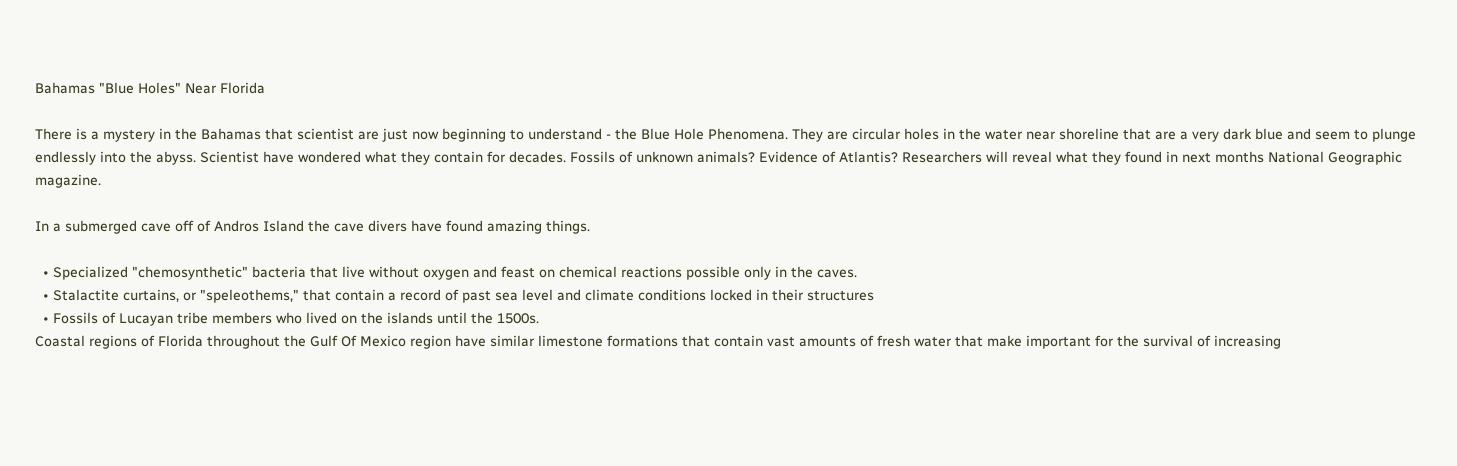Bahamas "Blue Holes" Near Florida

There is a mystery in the Bahamas that scientist are just now beginning to understand - the Blue Hole Phenomena. They are circular holes in the water near shoreline that are a very dark blue and seem to plunge endlessly into the abyss. Scientist have wondered what they contain for decades. Fossils of unknown animals? Evidence of Atlantis? Researchers will reveal what they found in next months National Geographic magazine.

In a submerged cave off of Andros Island the cave divers have found amazing things.

  • Specialized "chemosynthetic" bacteria that live without oxygen and feast on chemical reactions possible only in the caves.
  • Stalactite curtains, or "speleothems," that contain a record of past sea level and climate conditions locked in their structures
  • Fossils of Lucayan tribe members who lived on the islands until the 1500s.
Coastal regions of Florida throughout the Gulf Of Mexico region have similar limestone formations that contain vast amounts of fresh water that make important for the survival of increasing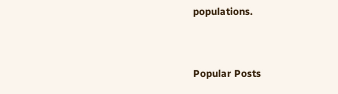populations.


Popular Posts